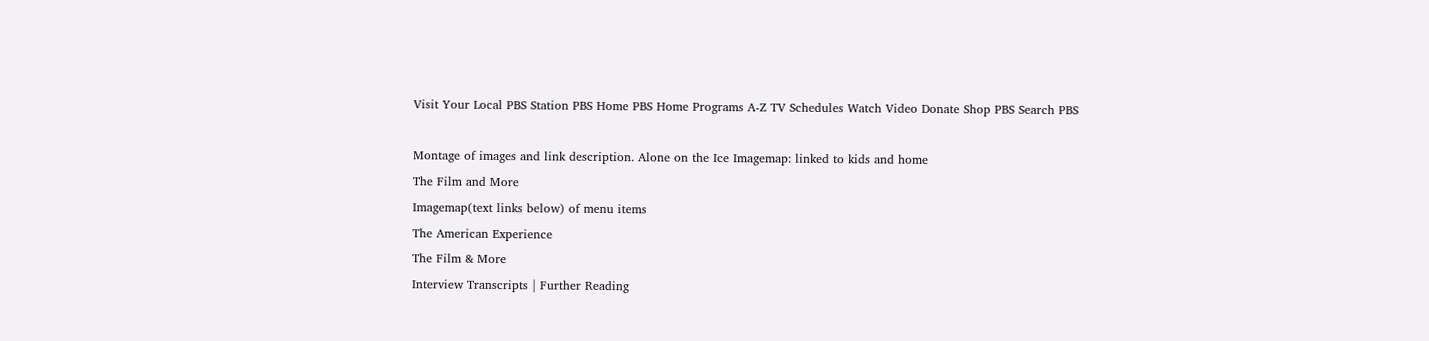Visit Your Local PBS Station PBS Home PBS Home Programs A-Z TV Schedules Watch Video Donate Shop PBS Search PBS

Montage of images and link description. Alone on the Ice Imagemap: linked to kids and home
The Film and More
Imagemap(text links below) of menu items
The American Experience
The Film & More
Interview Transcripts | Further Reading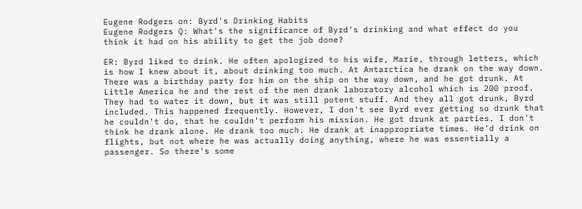Eugene Rodgers on: Byrd's Drinking Habits
Eugene Rodgers Q: What's the significance of Byrd's drinking and what effect do you think it had on his ability to get the job done?

ER: Byrd liked to drink. He often apologized to his wife, Marie, through letters, which is how I knew about it, about drinking too much. At Antarctica he drank on the way down. There was a birthday party for him on the ship on the way down, and he got drunk. At Little America he and the rest of the men drank laboratory alcohol which is 200 proof. They had to water it down, but it was still potent stuff. And they all got drunk, Byrd included. This happened frequently. However, I don't see Byrd ever getting so drunk that he couldn't do, that he couldn't perform his mission. He got drunk at parties. I don't think he drank alone. He drank too much. He drank at inappropriate times. He'd drink on flights, but not where he was actually doing anything, where he was essentially a passenger. So there's some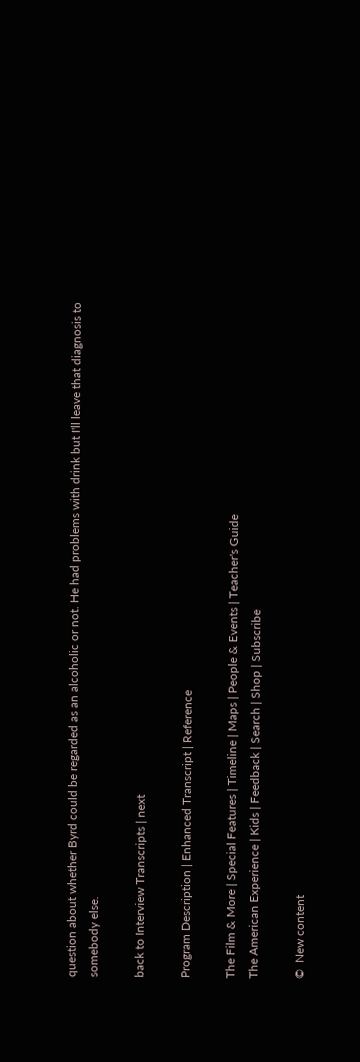question about whether Byrd could be regarded as an alcoholic or not. He had problems with drink but I'll leave that diagnosis to somebody else.

back to Interview Transcripts | next

Program Description | Enhanced Transcript | Reference

The Film & More | Special Features | Timeline | Maps | People & Events | Teacher's Guide
The American Experience | Kids | Feedback | Search | Shop | Subscribe

©  New content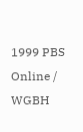1999 PBS Online / WGBH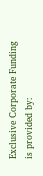Exclusive Corporate Funding is provided by: